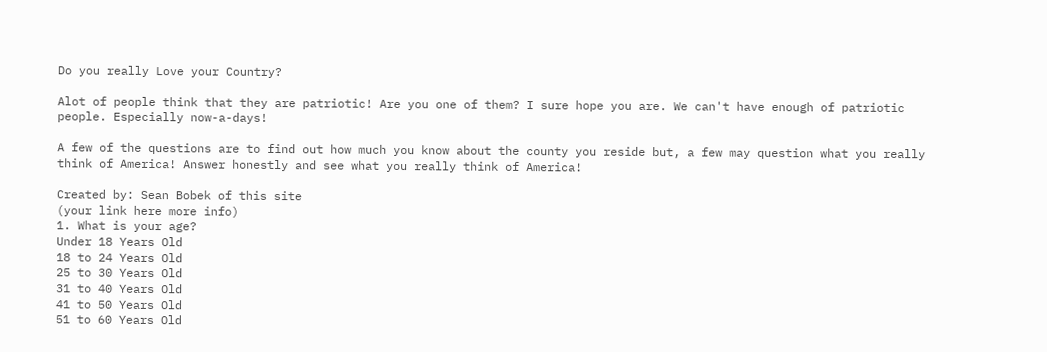Do you really Love your Country?

Alot of people think that they are patriotic! Are you one of them? I sure hope you are. We can't have enough of patriotic people. Especially now-a-days!

A few of the questions are to find out how much you know about the county you reside but, a few may question what you really think of America! Answer honestly and see what you really think of America!

Created by: Sean Bobek of this site
(your link here more info)
1. What is your age?
Under 18 Years Old
18 to 24 Years Old
25 to 30 Years Old
31 to 40 Years Old
41 to 50 Years Old
51 to 60 Years Old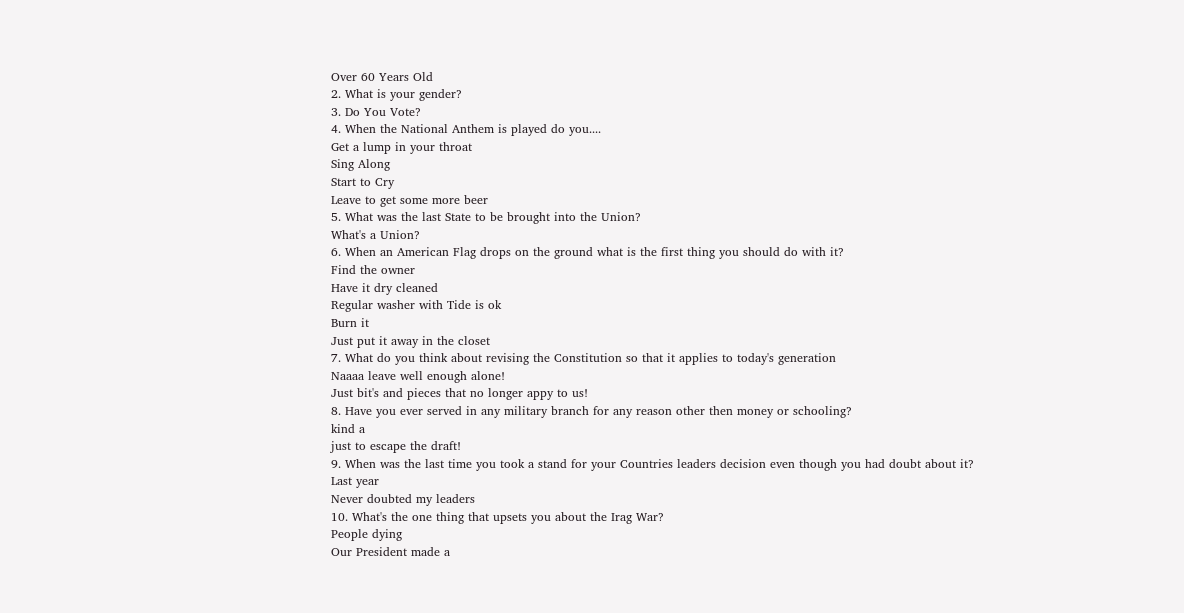Over 60 Years Old
2. What is your gender?
3. Do You Vote?
4. When the National Anthem is played do you....
Get a lump in your throat
Sing Along
Start to Cry
Leave to get some more beer
5. What was the last State to be brought into the Union?
What's a Union?
6. When an American Flag drops on the ground what is the first thing you should do with it?
Find the owner
Have it dry cleaned
Regular washer with Tide is ok
Burn it
Just put it away in the closet
7. What do you think about revising the Constitution so that it applies to today's generation
Naaaa leave well enough alone!
Just bit's and pieces that no longer appy to us!
8. Have you ever served in any military branch for any reason other then money or schooling?
kind a
just to escape the draft!
9. When was the last time you took a stand for your Countries leaders decision even though you had doubt about it?
Last year
Never doubted my leaders
10. What's the one thing that upsets you about the Irag War?
People dying
Our President made a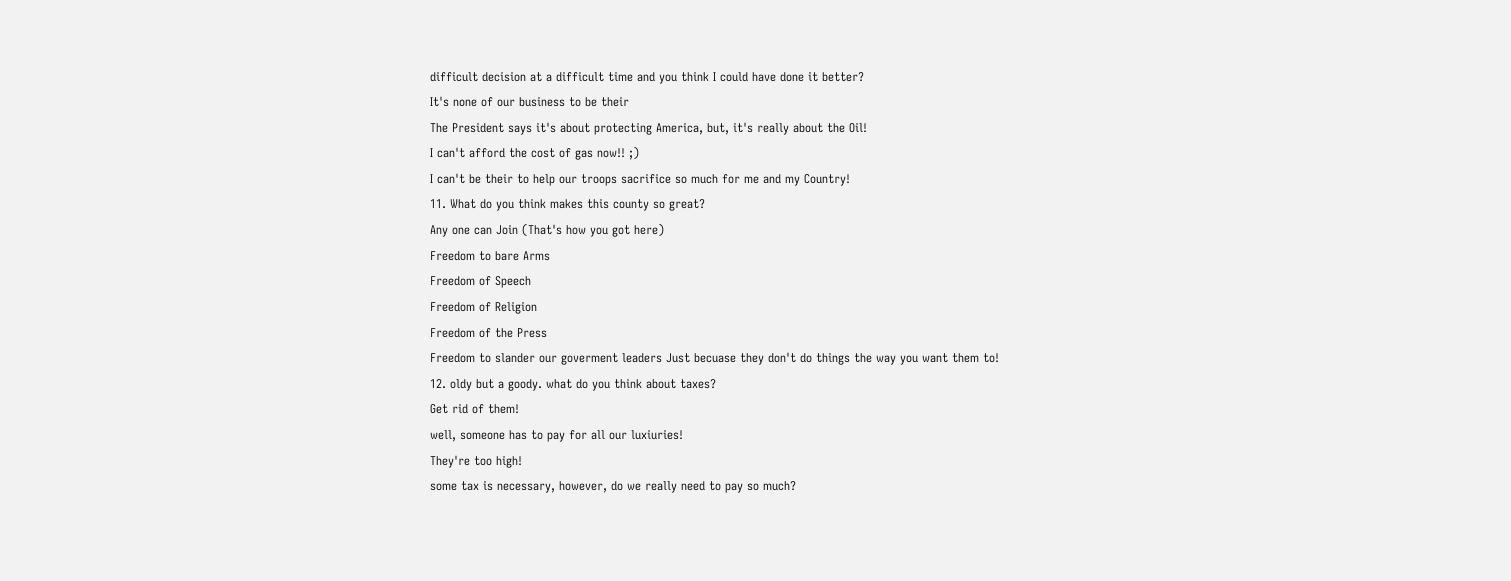difficult decision at a difficult time and you think I could have done it better?
It's none of our business to be their
The President says it's about protecting America, but, it's really about the Oil!
I can't afford the cost of gas now!! ;)
I can't be their to help our troops sacrifice so much for me and my Country!
11. What do you think makes this county so great?
Any one can Join (That's how you got here)
Freedom to bare Arms
Freedom of Speech
Freedom of Religion
Freedom of the Press
Freedom to slander our goverment leaders Just becuase they don't do things the way you want them to!
12. oldy but a goody. what do you think about taxes?
Get rid of them!
well, someone has to pay for all our luxiuries!
They're too high!
some tax is necessary, however, do we really need to pay so much?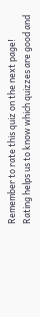Remember to rate this quiz on the next page!
Rating helps us to know which quizzes are good and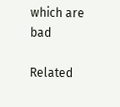which are bad

Related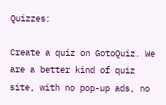Quizzes:

Create a quiz on GotoQuiz. We are a better kind of quiz site, with no pop-up ads, no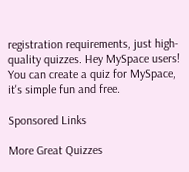registration requirements, just high-quality quizzes. Hey MySpace users! You can create a quiz for MySpace, it's simple fun and free.

Sponsored Links

More Great Quizzes